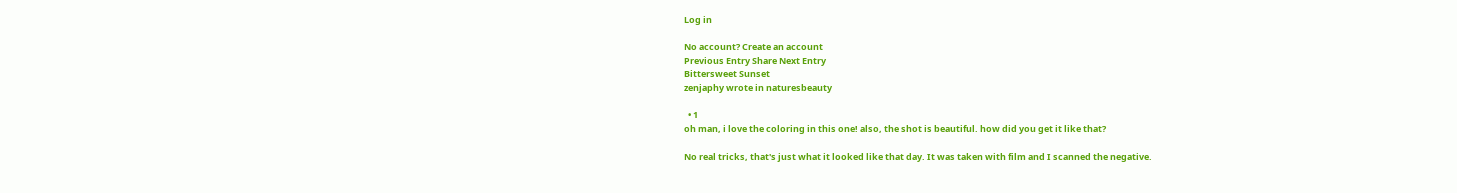Log in

No account? Create an account
Previous Entry Share Next Entry
Bittersweet Sunset
zenjaphy wrote in naturesbeauty

  • 1
oh man, i love the coloring in this one! also, the shot is beautiful. how did you get it like that?

No real tricks, that's just what it looked like that day. It was taken with film and I scanned the negative.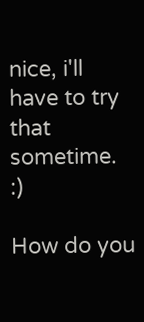nice, i'll have to try that sometime. :)

How do you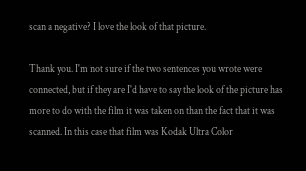scan a negative? I love the look of that picture.

Thank you. I'm not sure if the two sentences you wrote were connected, but if they are I'd have to say the look of the picture has more to do with the film it was taken on than the fact that it was scanned. In this case that film was Kodak Ultra Color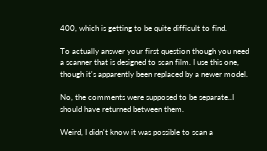400, which is getting to be quite difficult to find.

To actually answer your first question though you need a scanner that is designed to scan film. I use this one, though it's apparently been replaced by a newer model.

No, the comments were supposed to be separate..I should have returned between them.

Weird, I didn't know it was possible to scan a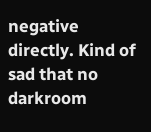negative directly. Kind of sad that no darkroom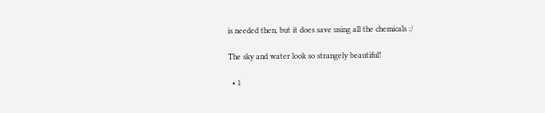is needed then, but it does save using all the chemicals :/

The sky and water look so strangely beautiful!

  • 1